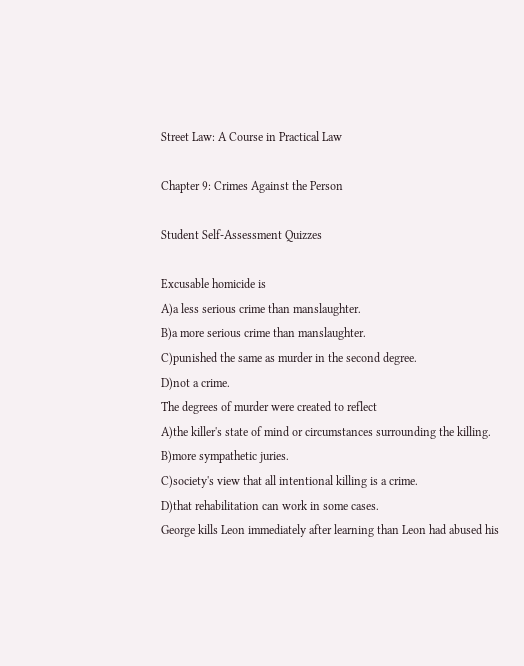Street Law: A Course in Practical Law

Chapter 9: Crimes Against the Person

Student Self-Assessment Quizzes

Excusable homicide is
A)a less serious crime than manslaughter.
B)a more serious crime than manslaughter.
C)punished the same as murder in the second degree.
D)not a crime.
The degrees of murder were created to reflect
A)the killer's state of mind or circumstances surrounding the killing.
B)more sympathetic juries.
C)society's view that all intentional killing is a crime.
D)that rehabilitation can work in some cases.
George kills Leon immediately after learning than Leon had abused his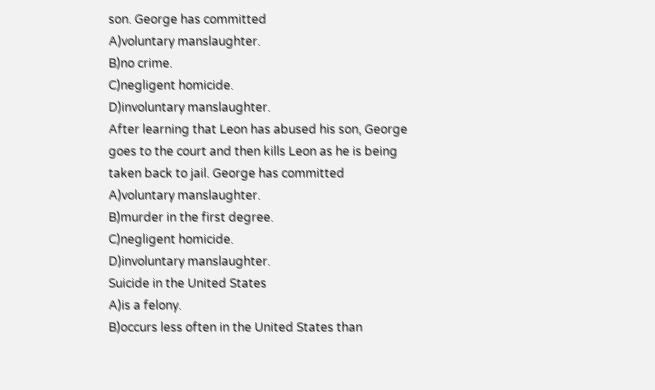son. George has committed
A)voluntary manslaughter.
B)no crime.
C)negligent homicide.
D)involuntary manslaughter.
After learning that Leon has abused his son, George goes to the court and then kills Leon as he is being taken back to jail. George has committed
A)voluntary manslaughter.
B)murder in the first degree.
C)negligent homicide.
D)involuntary manslaughter.
Suicide in the United States
A)is a felony.
B)occurs less often in the United States than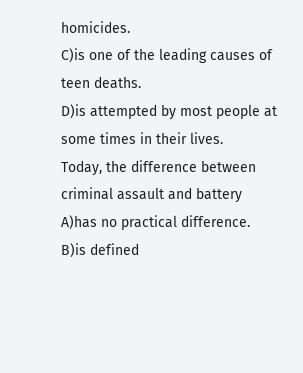homicides.
C)is one of the leading causes of teen deaths.
D)is attempted by most people at some times in their lives.
Today, the difference between criminal assault and battery
A)has no practical difference.
B)is defined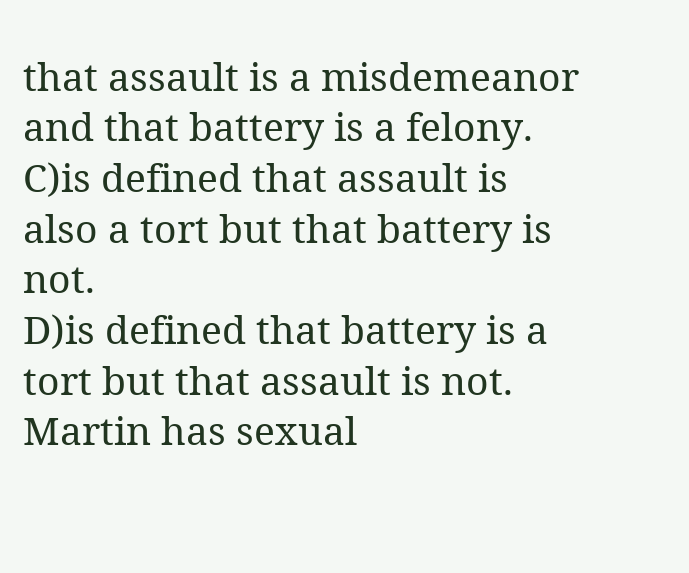that assault is a misdemeanor and that battery is a felony.
C)is defined that assault is also a tort but that battery is not.
D)is defined that battery is a tort but that assault is not.
Martin has sexual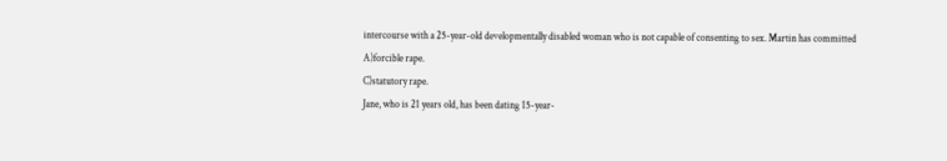intercourse with a 25-year-old developmentally disabled woman who is not capable of consenting to sex. Martin has committed
A)forcible rape.
C)statutory rape.
Jane, who is 21 years old, has been dating 15-year-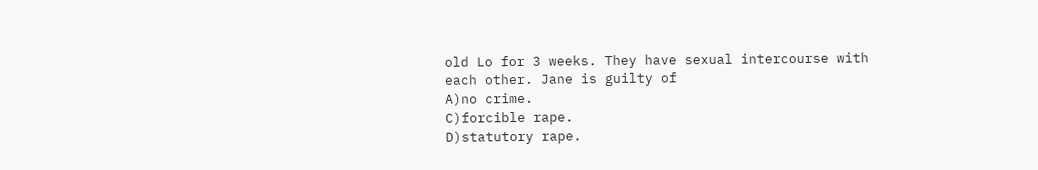old Lo for 3 weeks. They have sexual intercourse with each other. Jane is guilty of
A)no crime.
C)forcible rape.
D)statutory rape.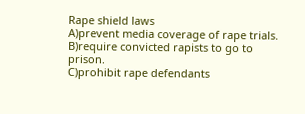Rape shield laws
A)prevent media coverage of rape trials.
B)require convicted rapists to go to prison.
C)prohibit rape defendants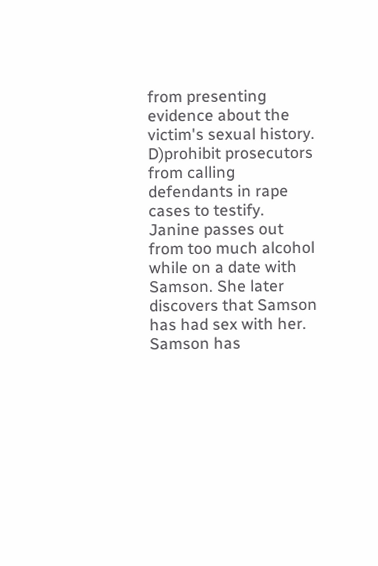from presenting evidence about the victim's sexual history.
D)prohibit prosecutors from calling defendants in rape cases to testify.
Janine passes out from too much alcohol while on a date with Samson. She later discovers that Samson has had sex with her. Samson has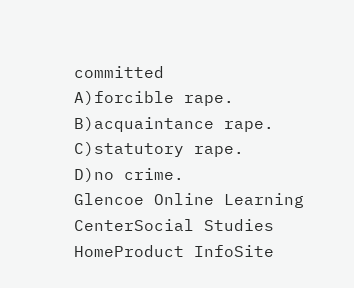committed
A)forcible rape.
B)acquaintance rape.
C)statutory rape.
D)no crime.
Glencoe Online Learning CenterSocial Studies HomeProduct InfoSite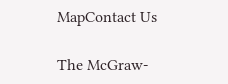MapContact Us

The McGraw-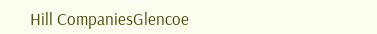Hill CompaniesGlencoe